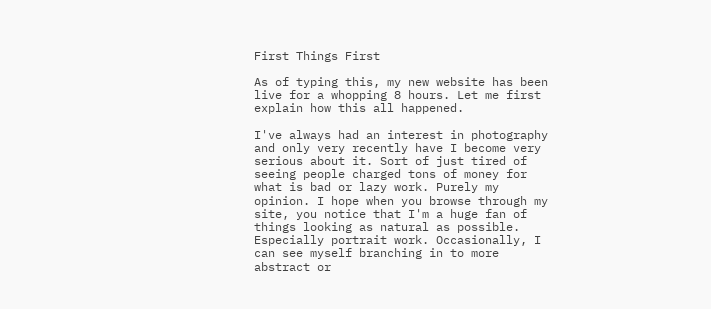First Things First

As of typing this, my new website has been live for a whopping 8 hours. Let me first explain how this all happened.

I've always had an interest in photography and only very recently have I become very serious about it. Sort of just tired of seeing people charged tons of money for what is bad or lazy work. Purely my opinion. I hope when you browse through my site, you notice that I'm a huge fan of things looking as natural as possible. Especially portrait work. Occasionally, I can see myself branching in to more abstract or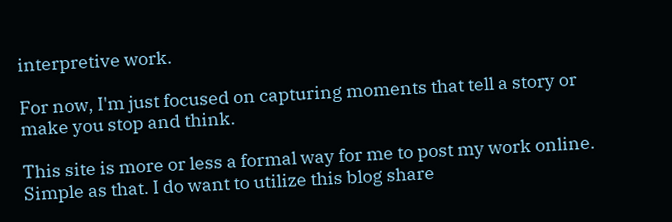interpretive work.

For now, I'm just focused on capturing moments that tell a story or make you stop and think.

This site is more or less a formal way for me to post my work online. Simple as that. I do want to utilize this blog share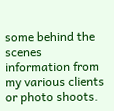some behind the scenes information from my various clients or photo shoots.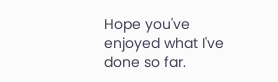Hope you've enjoyed what I've done so far.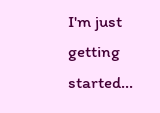I'm just getting started...